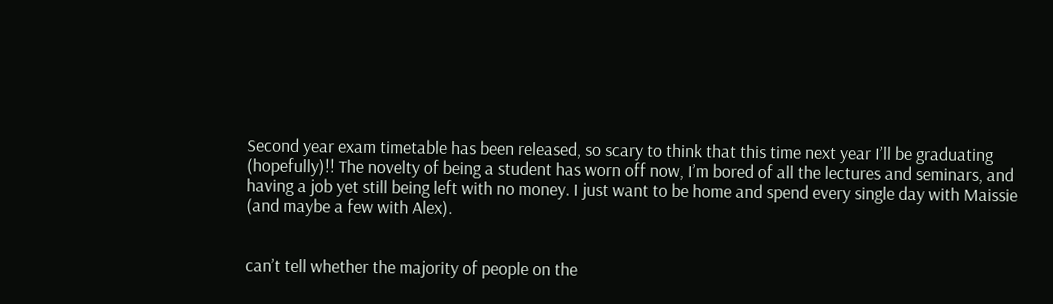Second year exam timetable has been released, so scary to think that this time next year I’ll be graduating (hopefully)!! The novelty of being a student has worn off now, I’m bored of all the lectures and seminars, and having a job yet still being left with no money. I just want to be home and spend every single day with Maissie (and maybe a few with Alex).


can’t tell whether the majority of people on the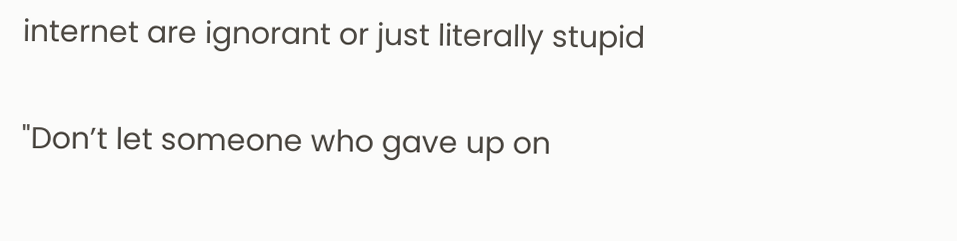internet are ignorant or just literally stupid

"Don’t let someone who gave up on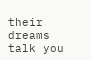their dreams talk you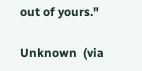out of yours."

Unknown  (via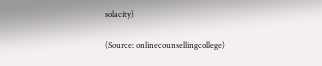solacity)

(Source: onlinecounsellingcollege)